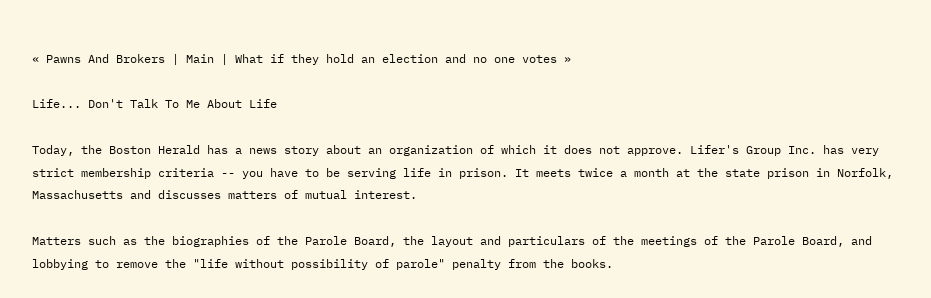« Pawns And Brokers | Main | What if they hold an election and no one votes »

Life... Don't Talk To Me About Life

Today, the Boston Herald has a news story about an organization of which it does not approve. Lifer's Group Inc. has very strict membership criteria -- you have to be serving life in prison. It meets twice a month at the state prison in Norfolk, Massachusetts and discusses matters of mutual interest.

Matters such as the biographies of the Parole Board, the layout and particulars of the meetings of the Parole Board, and lobbying to remove the "life without possibility of parole" penalty from the books.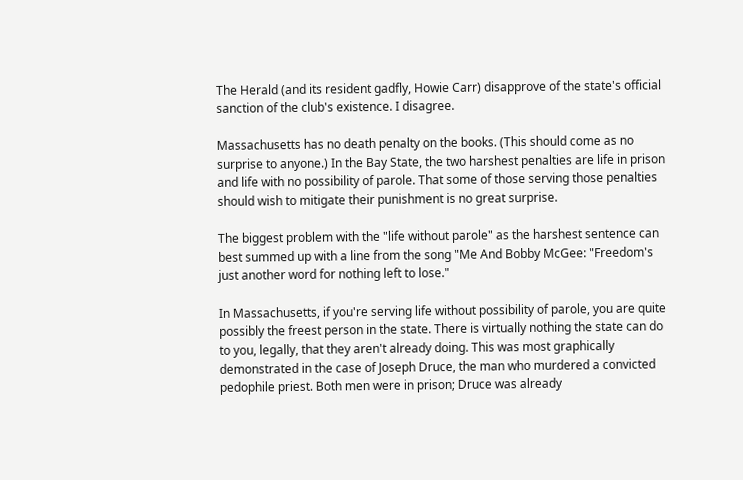The Herald (and its resident gadfly, Howie Carr) disapprove of the state's official sanction of the club's existence. I disagree.

Massachusetts has no death penalty on the books. (This should come as no surprise to anyone.) In the Bay State, the two harshest penalties are life in prison and life with no possibility of parole. That some of those serving those penalties should wish to mitigate their punishment is no great surprise.

The biggest problem with the "life without parole" as the harshest sentence can best summed up with a line from the song "Me And Bobby McGee: "Freedom's just another word for nothing left to lose."

In Massachusetts, if you're serving life without possibility of parole, you are quite possibly the freest person in the state. There is virtually nothing the state can do to you, legally, that they aren't already doing. This was most graphically demonstrated in the case of Joseph Druce, the man who murdered a convicted pedophile priest. Both men were in prison; Druce was already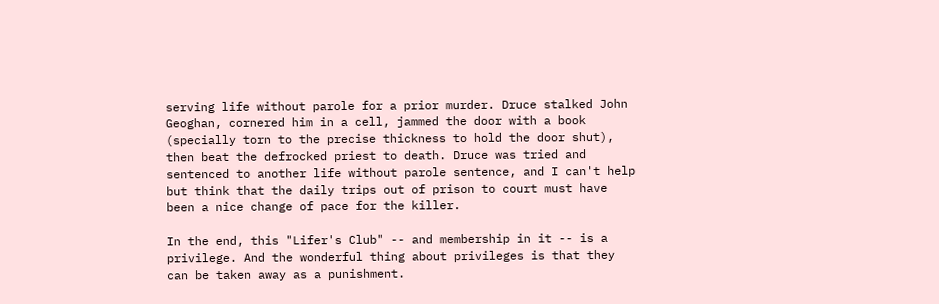serving life without parole for a prior murder. Druce stalked John Geoghan, cornered him in a cell, jammed the door with a book (specially torn to the precise thickness to hold the door shut), then beat the defrocked priest to death. Druce was tried and sentenced to another life without parole sentence, and I can't help but think that the daily trips out of prison to court must have been a nice change of pace for the killer.

In the end, this "Lifer's Club" -- and membership in it -- is a privilege. And the wonderful thing about privileges is that they can be taken away as a punishment.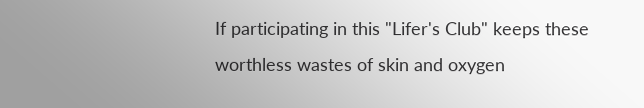If participating in this "Lifer's Club" keeps these worthless wastes of skin and oxygen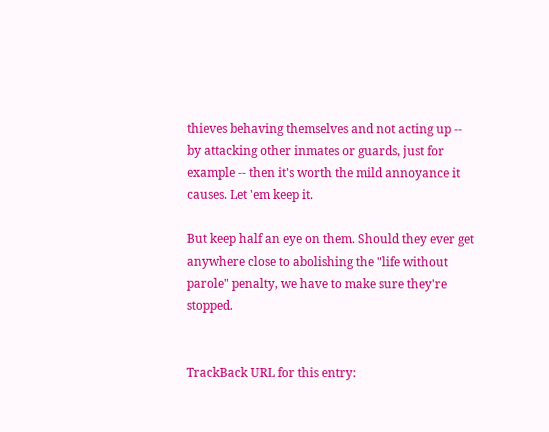thieves behaving themselves and not acting up -- by attacking other inmates or guards, just for example -- then it's worth the mild annoyance it causes. Let 'em keep it.

But keep half an eye on them. Should they ever get anywhere close to abolishing the "life without parole" penalty, we have to make sure they're stopped.


TrackBack URL for this entry: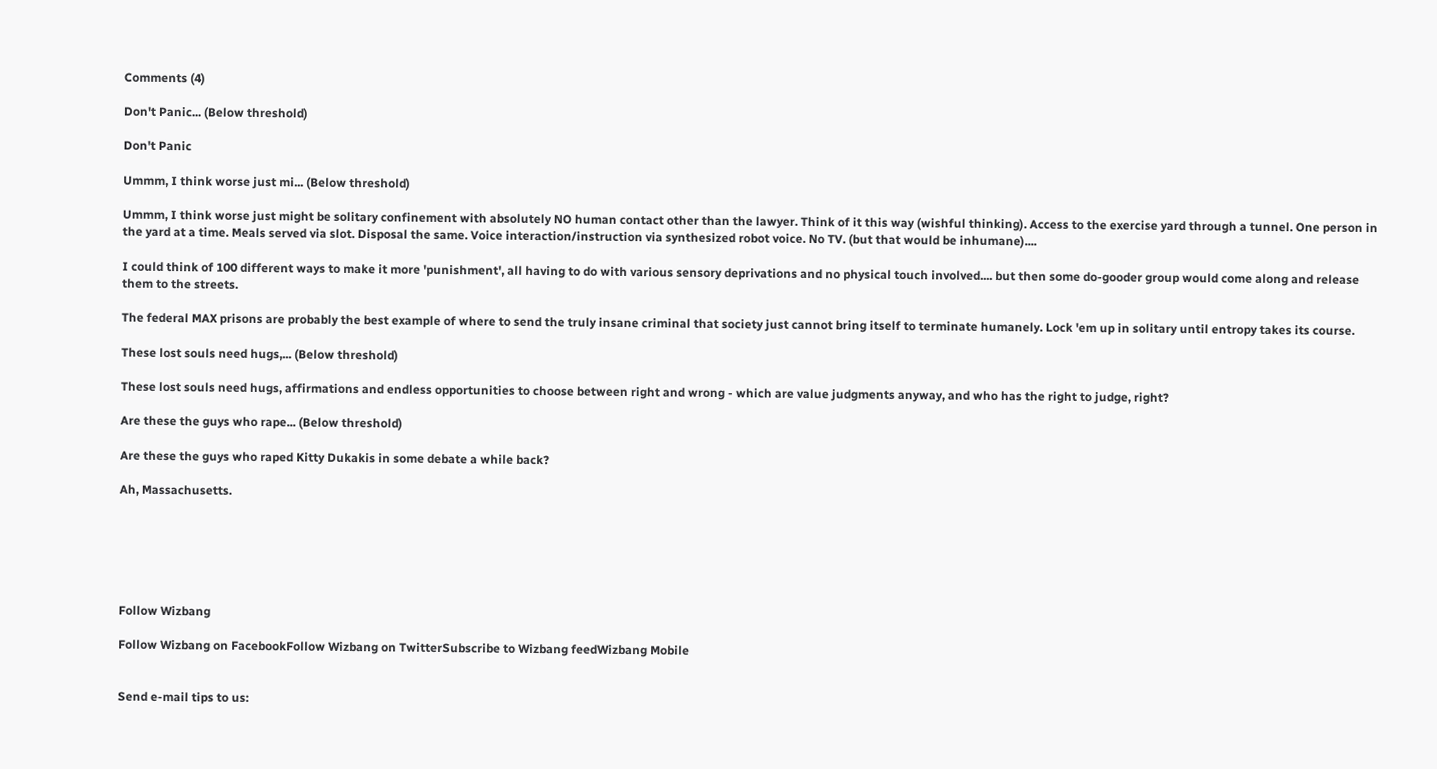Comments (4)

Don't Panic... (Below threshold)

Don't Panic

Ummm, I think worse just mi... (Below threshold)

Ummm, I think worse just might be solitary confinement with absolutely NO human contact other than the lawyer. Think of it this way (wishful thinking). Access to the exercise yard through a tunnel. One person in the yard at a time. Meals served via slot. Disposal the same. Voice interaction/instruction via synthesized robot voice. No TV. (but that would be inhumane)....

I could think of 100 different ways to make it more 'punishment', all having to do with various sensory deprivations and no physical touch involved.... but then some do-gooder group would come along and release them to the streets.

The federal MAX prisons are probably the best example of where to send the truly insane criminal that society just cannot bring itself to terminate humanely. Lock 'em up in solitary until entropy takes its course.

These lost souls need hugs,... (Below threshold)

These lost souls need hugs, affirmations and endless opportunities to choose between right and wrong - which are value judgments anyway, and who has the right to judge, right?

Are these the guys who rape... (Below threshold)

Are these the guys who raped Kitty Dukakis in some debate a while back?

Ah, Massachusetts.






Follow Wizbang

Follow Wizbang on FacebookFollow Wizbang on TwitterSubscribe to Wizbang feedWizbang Mobile


Send e-mail tips to us: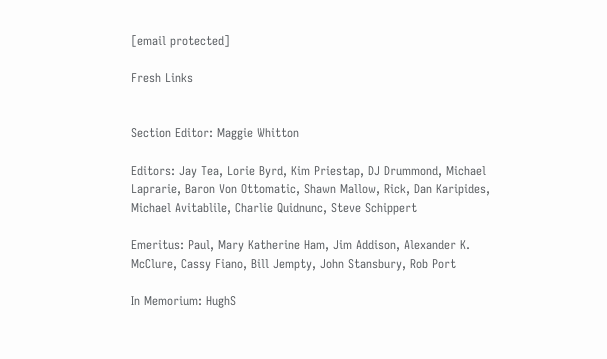[email protected]

Fresh Links


Section Editor: Maggie Whitton

Editors: Jay Tea, Lorie Byrd, Kim Priestap, DJ Drummond, Michael Laprarie, Baron Von Ottomatic, Shawn Mallow, Rick, Dan Karipides, Michael Avitablile, Charlie Quidnunc, Steve Schippert

Emeritus: Paul, Mary Katherine Ham, Jim Addison, Alexander K. McClure, Cassy Fiano, Bill Jempty, John Stansbury, Rob Port

In Memorium: HughS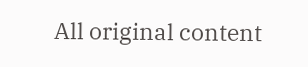All original content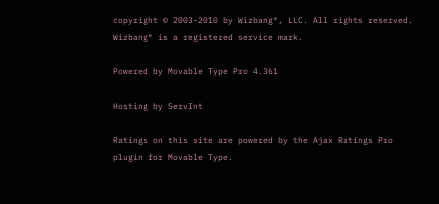copyright © 2003-2010 by Wizbang®, LLC. All rights reserved. Wizbang® is a registered service mark.

Powered by Movable Type Pro 4.361

Hosting by ServInt

Ratings on this site are powered by the Ajax Ratings Pro plugin for Movable Type.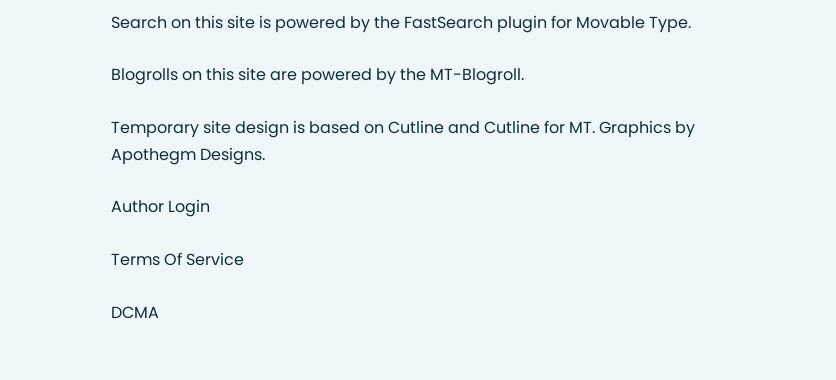Search on this site is powered by the FastSearch plugin for Movable Type.

Blogrolls on this site are powered by the MT-Blogroll.

Temporary site design is based on Cutline and Cutline for MT. Graphics by Apothegm Designs.

Author Login

Terms Of Service

DCMA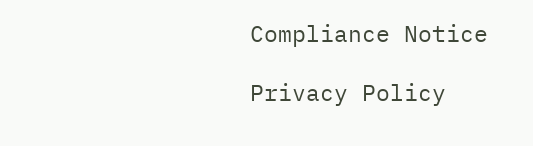Compliance Notice

Privacy Policy